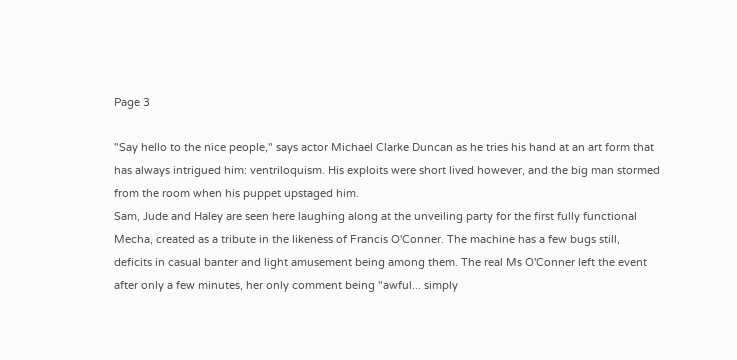Page 3

"Say hello to the nice people," says actor Michael Clarke Duncan as he tries his hand at an art form that has always intrigued him: ventriloquism. His exploits were short lived however, and the big man stormed from the room when his puppet upstaged him.
Sam, Jude and Haley are seen here laughing along at the unveiling party for the first fully functional Mecha, created as a tribute in the likeness of Francis O'Conner. The machine has a few bugs still, deficits in casual banter and light amusement being among them. The real Ms O'Conner left the event after only a few minutes, her only comment being "awful... simply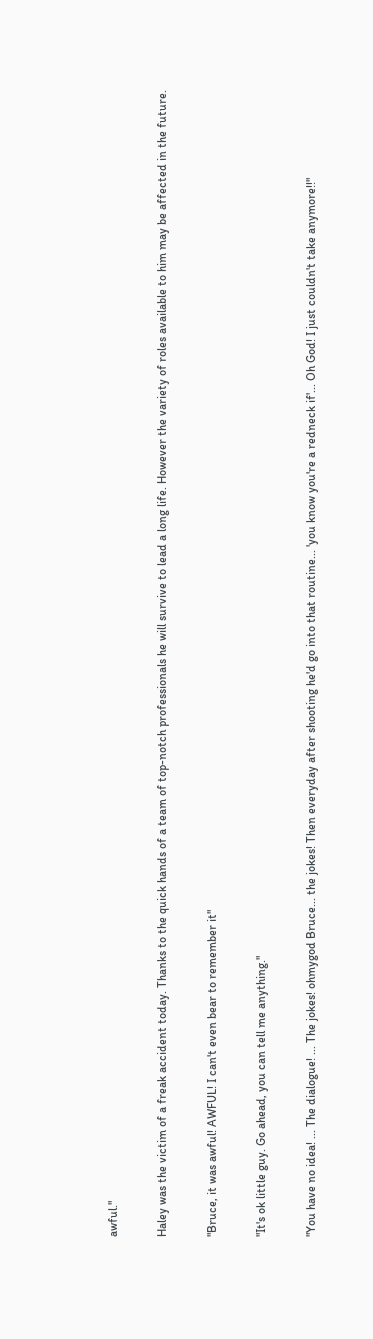awful."

Haley was the victim of a freak accident today. Thanks to the quick hands of a team of top-notch professionals he will survive to lead a long life. However the variety of roles available to him may be affected in the future.

"Bruce, it was awful! AWFUL! I can't even bear to remember it"

"It's ok little guy. Go ahead, you can tell me anything."

"You have no idea! ... The dialogue! ... The jokes! ohmygod Bruce... the jokes! Then everyday after shooting he'd go into that routine... 'you know you're a redneck if'... Oh God! I just couldn't take anymore!!"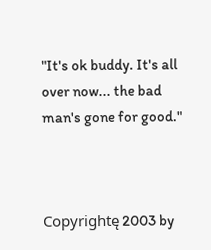"It's ok buddy. It's all over now... the bad man's gone for good."



Copyrightę 2003 by